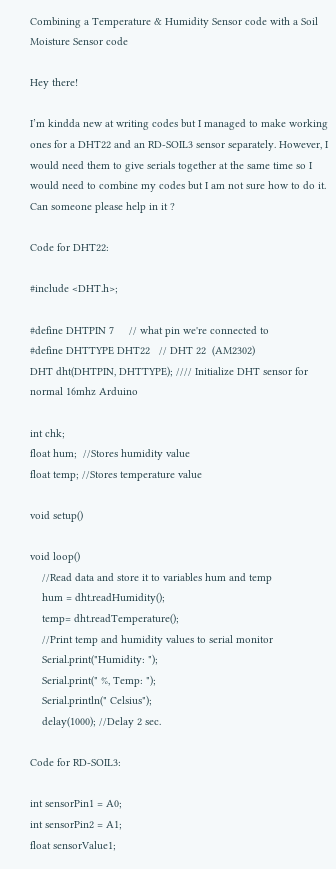Combining a Temperature & Humidity Sensor code with a Soil Moisture Sensor code

Hey there!

I’m kindda new at writing codes but I managed to make working ones for a DHT22 and an RD-SOIL3 sensor separately. However, I would need them to give serials together at the same time so I would need to combine my codes but I am not sure how to do it. Can someone please help in it ?

Code for DHT22:

#include <DHT.h>;

#define DHTPIN 7     // what pin we're connected to
#define DHTTYPE DHT22   // DHT 22  (AM2302)
DHT dht(DHTPIN, DHTTYPE); //// Initialize DHT sensor for normal 16mhz Arduino

int chk;
float hum;  //Stores humidity value
float temp; //Stores temperature value

void setup()

void loop()
    //Read data and store it to variables hum and temp
    hum = dht.readHumidity();
    temp= dht.readTemperature();
    //Print temp and humidity values to serial monitor
    Serial.print("Humidity: ");
    Serial.print(" %, Temp: ");
    Serial.println(" Celsius");
    delay(1000); //Delay 2 sec.

Code for RD-SOIL3:

int sensorPin1 = A0;
int sensorPin2 = A1;
float sensorValue1;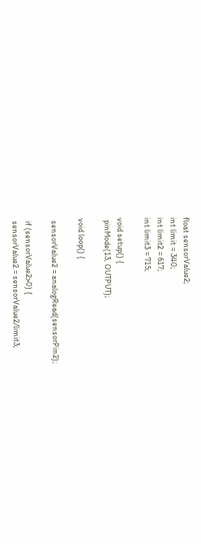float sensorValue2;
int limit = 340;
int limit2 = 617;
int limit3 = 715;

void setup() {
 pinMode(13, OUTPUT);

void loop() {

 sensorValue2 = analogRead(sensorPin2);

 if (sensorValue2>0) {
 sensorValue2 = sensorValue2/limit3;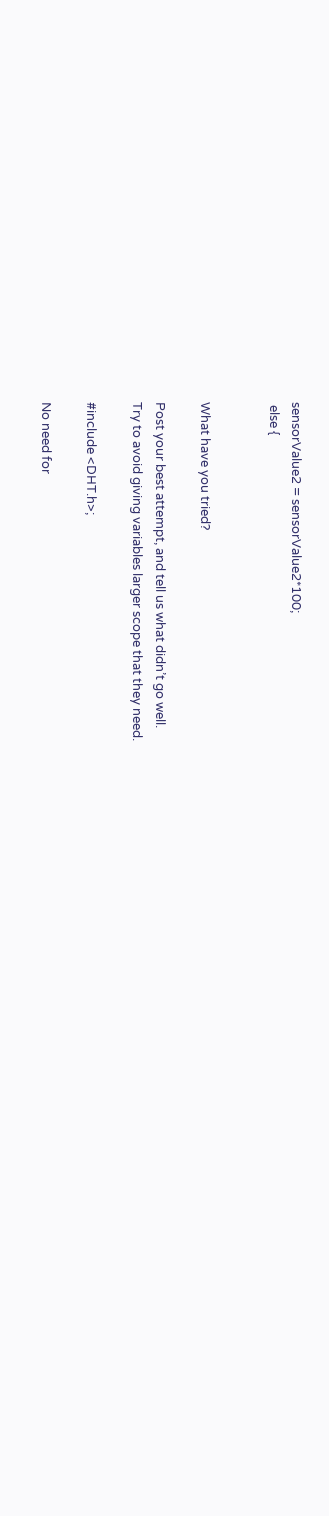sensorValue2 = sensorValue2*100;
 else {


What have you tried?

Post your best attempt, and tell us what didn’t go well.
Try to avoid giving variables larger scope that they need.

#include <DHT.h>;

No need for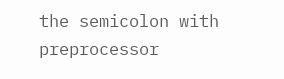the semicolon with preprocessor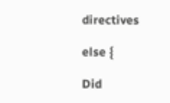directives

else {

Did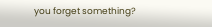you forget something?